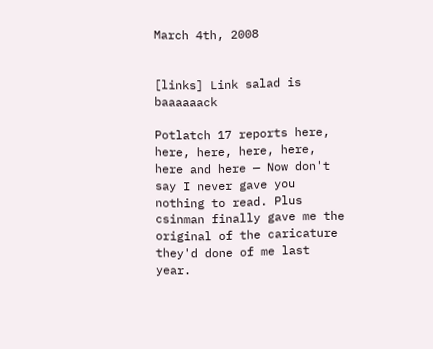March 4th, 2008


[links] Link salad is baaaaaack

Potlatch 17 reports here, here, here, here, here, here and here — Now don't say I never gave you nothing to read. Plus csinman finally gave me the original of the caricature they'd done of me last year.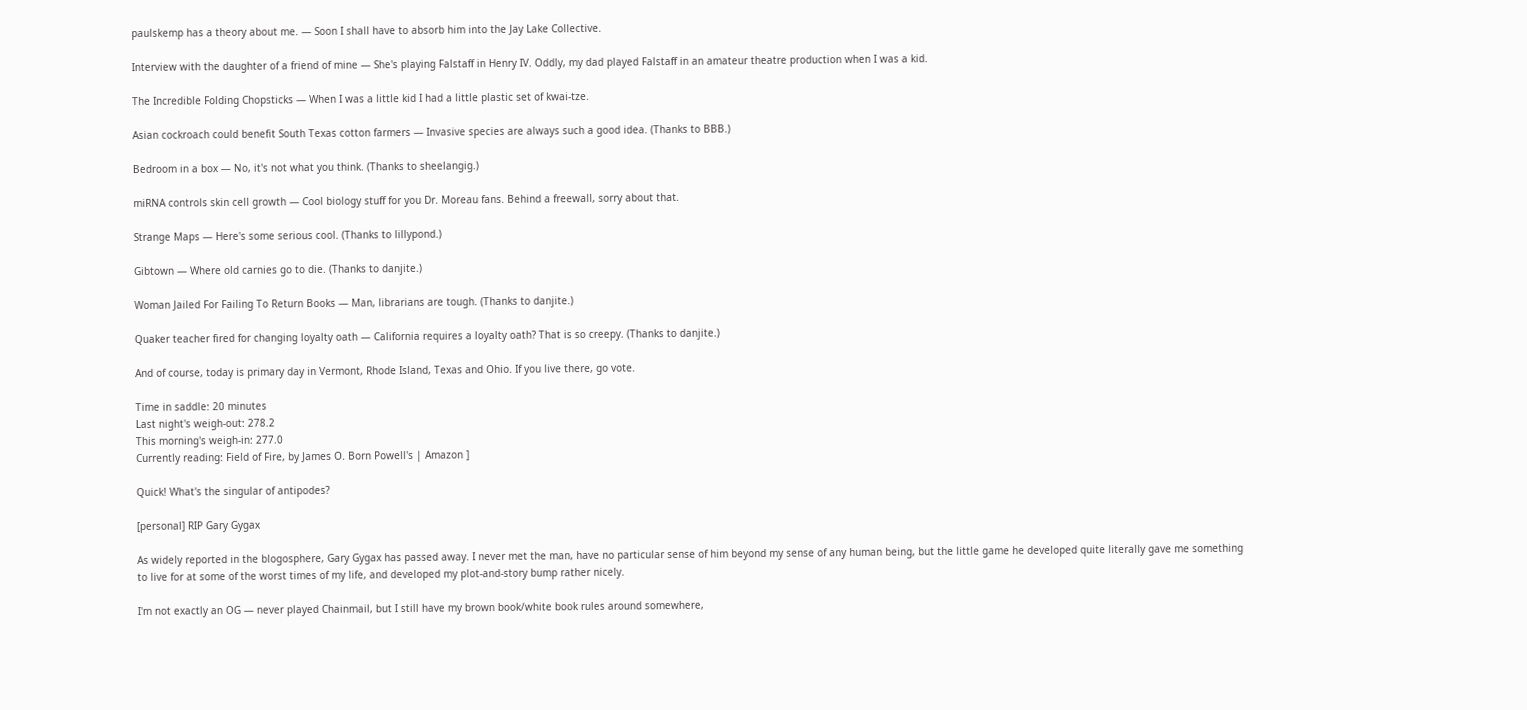paulskemp has a theory about me. — Soon I shall have to absorb him into the Jay Lake Collective.

Interview with the daughter of a friend of mine — She's playing Falstaff in Henry IV. Oddly, my dad played Falstaff in an amateur theatre production when I was a kid.

The Incredible Folding Chopsticks — When I was a little kid I had a little plastic set of kwai-tze.

Asian cockroach could benefit South Texas cotton farmers — Invasive species are always such a good idea. (Thanks to BBB.)

Bedroom in a box — No, it's not what you think. (Thanks to sheelangig.)

miRNA controls skin cell growth — Cool biology stuff for you Dr. Moreau fans. Behind a freewall, sorry about that.

Strange Maps — Here's some serious cool. (Thanks to lillypond.)

Gibtown — Where old carnies go to die. (Thanks to danjite.)

Woman Jailed For Failing To Return Books — Man, librarians are tough. (Thanks to danjite.)

Quaker teacher fired for changing loyalty oath — California requires a loyalty oath? That is so creepy. (Thanks to danjite.)

And of course, today is primary day in Vermont, Rhode Island, Texas and Ohio. If you live there, go vote.

Time in saddle: 20 minutes
Last night's weigh-out: 278.2
This morning's weigh-in: 277.0
Currently reading: Field of Fire, by James O. Born Powell's | Amazon ]

Quick! What's the singular of antipodes?

[personal] RIP Gary Gygax

As widely reported in the blogosphere, Gary Gygax has passed away. I never met the man, have no particular sense of him beyond my sense of any human being, but the little game he developed quite literally gave me something to live for at some of the worst times of my life, and developed my plot-and-story bump rather nicely.

I'm not exactly an OG — never played Chainmail, but I still have my brown book/white book rules around somewhere,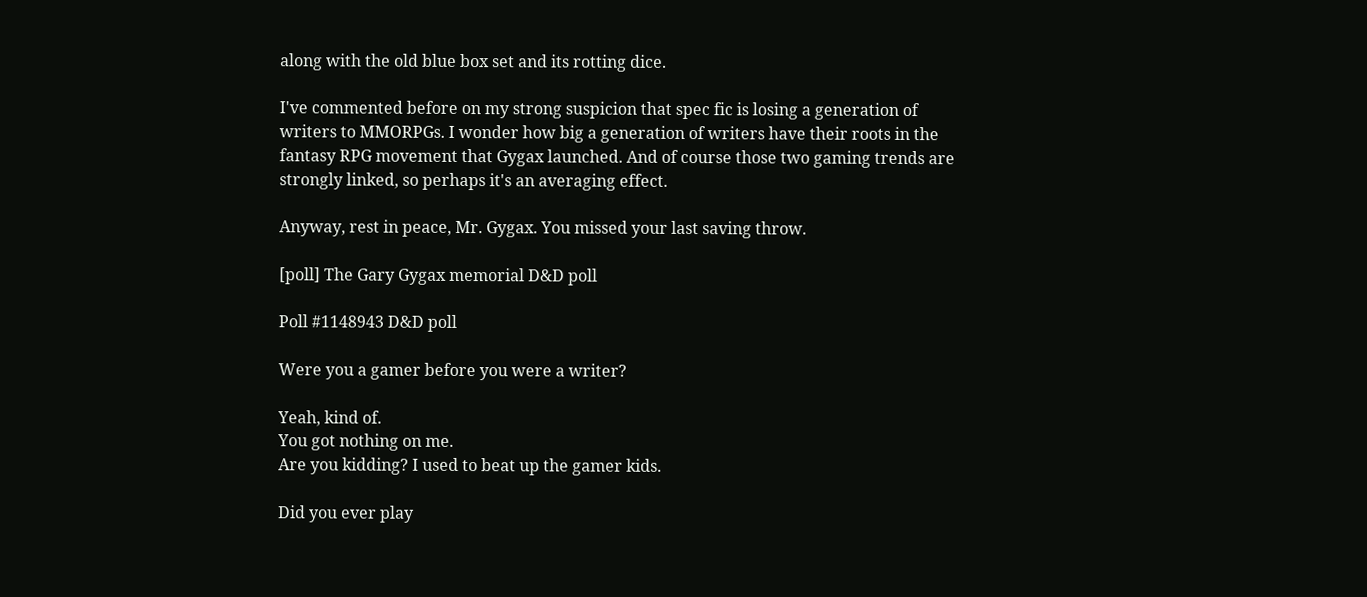along with the old blue box set and its rotting dice.

I've commented before on my strong suspicion that spec fic is losing a generation of writers to MMORPGs. I wonder how big a generation of writers have their roots in the fantasy RPG movement that Gygax launched. And of course those two gaming trends are strongly linked, so perhaps it's an averaging effect.

Anyway, rest in peace, Mr. Gygax. You missed your last saving throw.

[poll] The Gary Gygax memorial D&D poll

Poll #1148943 D&D poll

Were you a gamer before you were a writer?

Yeah, kind of.
You got nothing on me.
Are you kidding? I used to beat up the gamer kids.

Did you ever play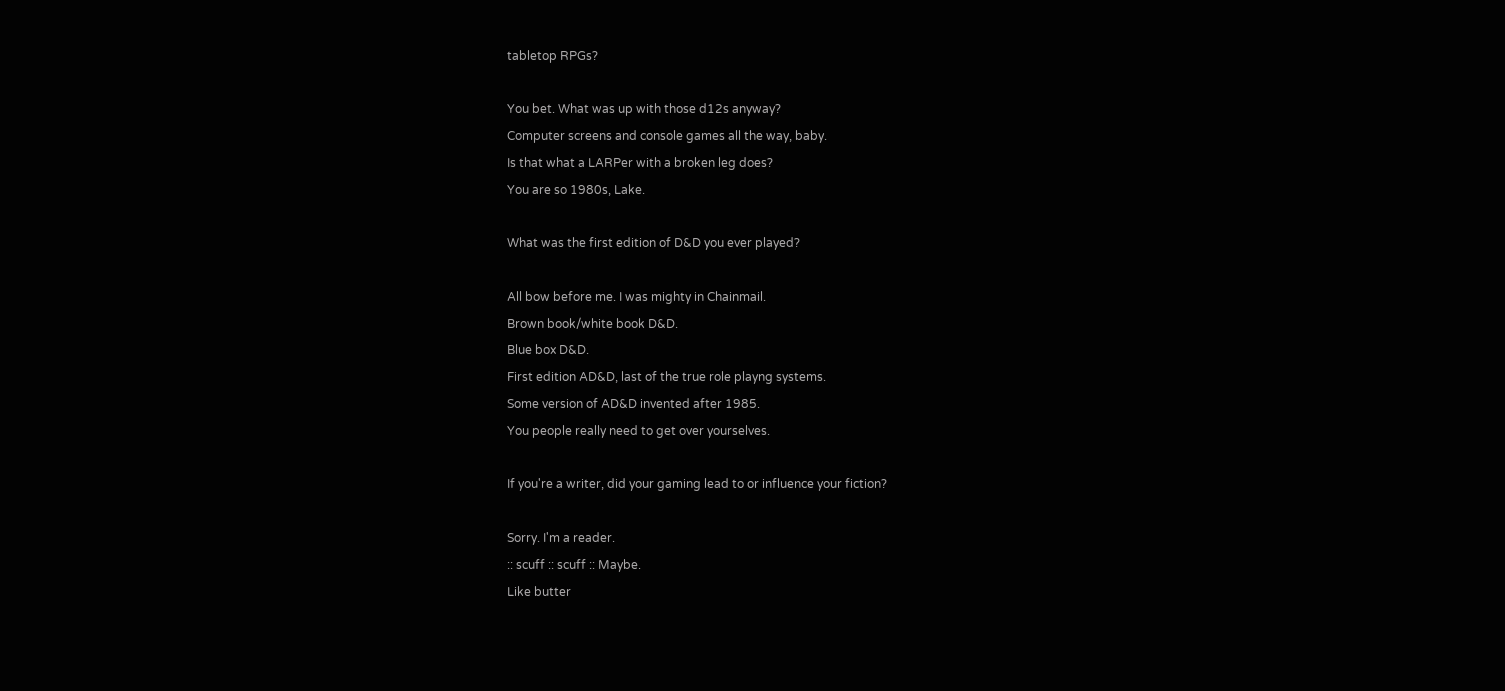tabletop RPGs?

You bet. What was up with those d12s anyway?
Computer screens and console games all the way, baby.
Is that what a LARPer with a broken leg does?
You are so 1980s, Lake.

What was the first edition of D&D you ever played?

All bow before me. I was mighty in Chainmail.
Brown book/white book D&D.
Blue box D&D.
First edition AD&D, last of the true role playng systems.
Some version of AD&D invented after 1985.
You people really need to get over yourselves.

If you're a writer, did your gaming lead to or influence your fiction?

Sorry. I'm a reader.
:: scuff :: scuff :: Maybe.
Like butter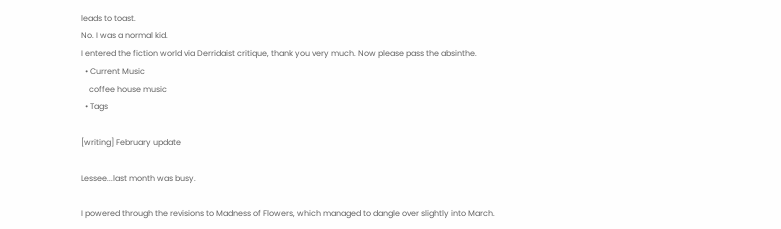leads to toast.
No. I was a normal kid.
I entered the fiction world via Derridaist critique, thank you very much. Now please pass the absinthe.
  • Current Music
    coffee house music
  • Tags

[writing] February update

Lessee...last month was busy.

I powered through the revisions to Madness of Flowers, which managed to dangle over slightly into March.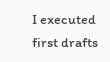I executed first drafts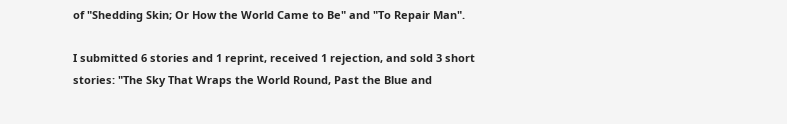of "Shedding Skin; Or How the World Came to Be" and "To Repair Man".

I submitted 6 stories and 1 reprint, received 1 rejection, and sold 3 short stories: "The Sky That Wraps the World Round, Past the Blue and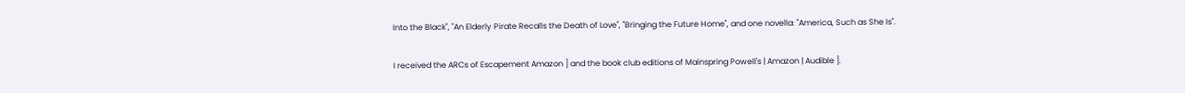Into the Black", "An Elderly Pirate Recalls the Death of Love", "Bringing the Future Home", and one novella: "America, Such as She Is".

I received the ARCs of Escapement Amazon ] and the book club editions of Mainspring Powell's | Amazon | Audible ].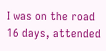I was on the road 16 days, attended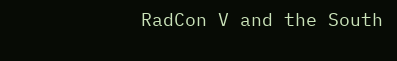RadCon V and the South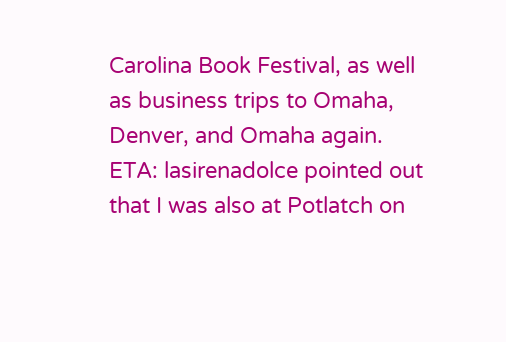Carolina Book Festival, as well as business trips to Omaha, Denver, and Omaha again. ETA: lasirenadolce pointed out that I was also at Potlatch on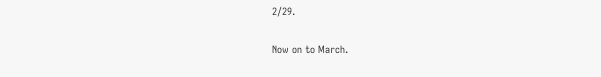2/29.

Now on to March.